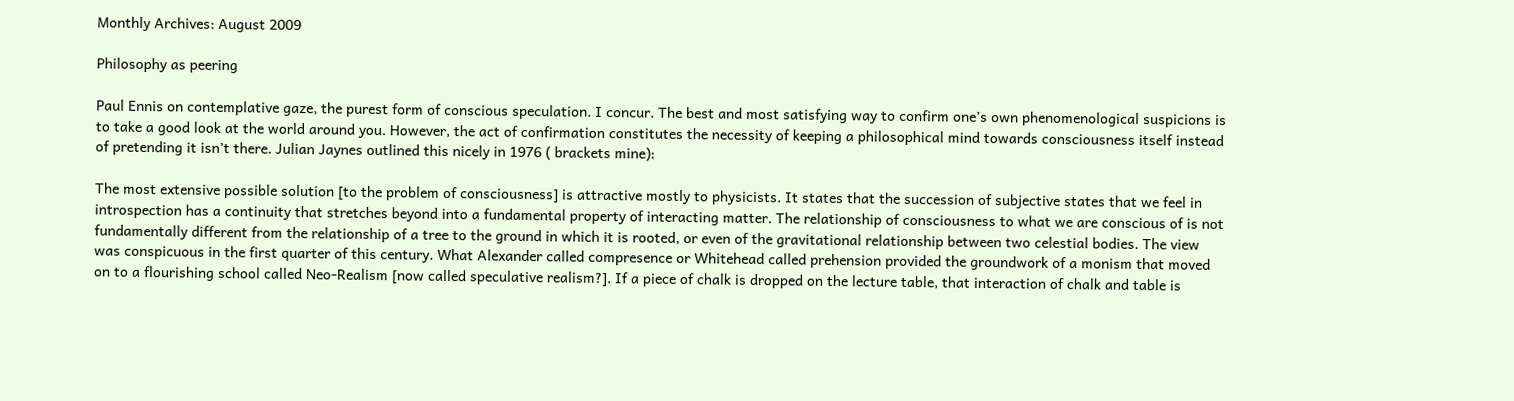Monthly Archives: August 2009

Philosophy as peering

Paul Ennis on contemplative gaze, the purest form of conscious speculation. I concur. The best and most satisfying way to confirm one’s own phenomenological suspicions is to take a good look at the world around you. However, the act of confirmation constitutes the necessity of keeping a philosophical mind towards consciousness itself instead of pretending it isn’t there. Julian Jaynes outlined this nicely in 1976 ( brackets mine):

The most extensive possible solution [to the problem of consciousness] is attractive mostly to physicists. It states that the succession of subjective states that we feel in introspection has a continuity that stretches beyond into a fundamental property of interacting matter. The relationship of consciousness to what we are conscious of is not fundamentally different from the relationship of a tree to the ground in which it is rooted, or even of the gravitational relationship between two celestial bodies. The view was conspicuous in the first quarter of this century. What Alexander called compresence or Whitehead called prehension provided the groundwork of a monism that moved on to a flourishing school called Neo-Realism [now called speculative realism?]. If a piece of chalk is dropped on the lecture table, that interaction of chalk and table is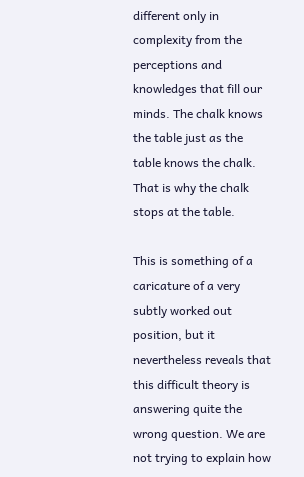different only in complexity from the perceptions and knowledges that fill our minds. The chalk knows the table just as the table knows the chalk. That is why the chalk stops at the table.

This is something of a caricature of a very subtly worked out position, but it nevertheless reveals that this difficult theory is answering quite the wrong question. We are not trying to explain how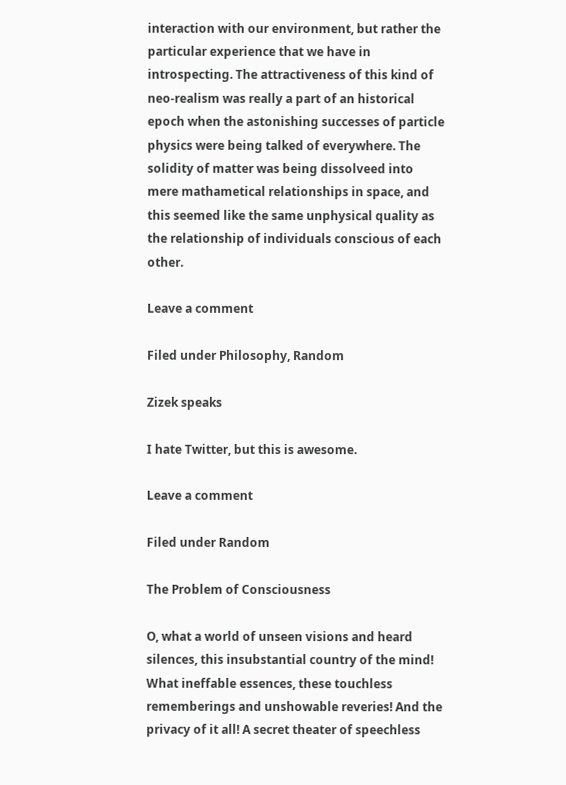interaction with our environment, but rather the particular experience that we have in introspecting. The attractiveness of this kind of neo-realism was really a part of an historical epoch when the astonishing successes of particle physics were being talked of everywhere. The solidity of matter was being dissolveed into mere mathametical relationships in space, and this seemed like the same unphysical quality as the relationship of individuals conscious of each other.

Leave a comment

Filed under Philosophy, Random

Zizek speaks

I hate Twitter, but this is awesome.

Leave a comment

Filed under Random

The Problem of Consciousness

O, what a world of unseen visions and heard silences, this insubstantial country of the mind! What ineffable essences, these touchless rememberings and unshowable reveries! And the privacy of it all! A secret theater of speechless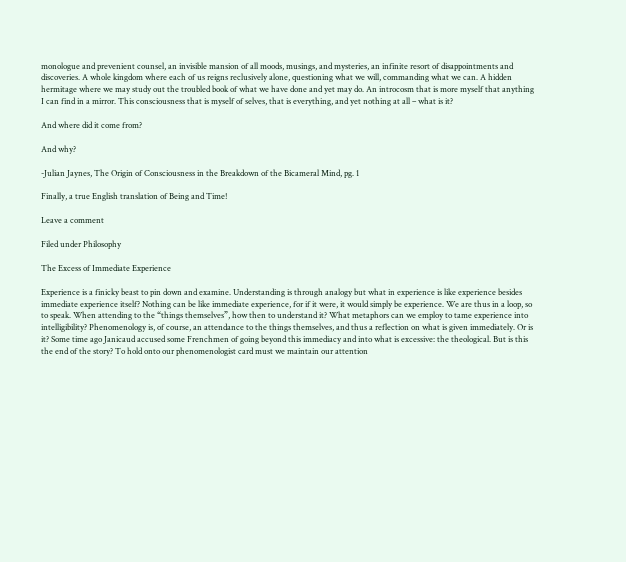monologue and prevenient counsel, an invisible mansion of all moods, musings, and mysteries, an infinite resort of disappointments and discoveries. A whole kingdom where each of us reigns reclusively alone, questioning what we will, commanding what we can. A hidden hermitage where we may study out the troubled book of what we have done and yet may do. An introcosm that is more myself that anything I can find in a mirror. This consciousness that is myself of selves, that is everything, and yet nothing at all – what is it?

And where did it come from?

And why?

-Julian Jaynes, The Origin of Consciousness in the Breakdown of the Bicameral Mind, pg. 1

Finally, a true English translation of Being and Time!

Leave a comment

Filed under Philosophy

The Excess of Immediate Experience

Experience is a finicky beast to pin down and examine. Understanding is through analogy but what in experience is like experience besides immediate experience itself? Nothing can be like immediate experience, for if it were, it would simply be experience. We are thus in a loop, so to speak. When attending to the “things themselves”, how then to understand it? What metaphors can we employ to tame experience into intelligibility? Phenomenology is, of course, an attendance to the things themselves, and thus a reflection on what is given immediately. Or is it? Some time ago Janicaud accused some Frenchmen of going beyond this immediacy and into what is excessive: the theological. But is this the end of the story? To hold onto our phenomenologist card must we maintain our attention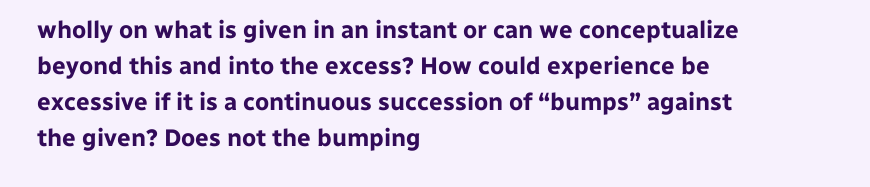wholly on what is given in an instant or can we conceptualize beyond this and into the excess? How could experience be excessive if it is a continuous succession of “bumps” against the given? Does not the bumping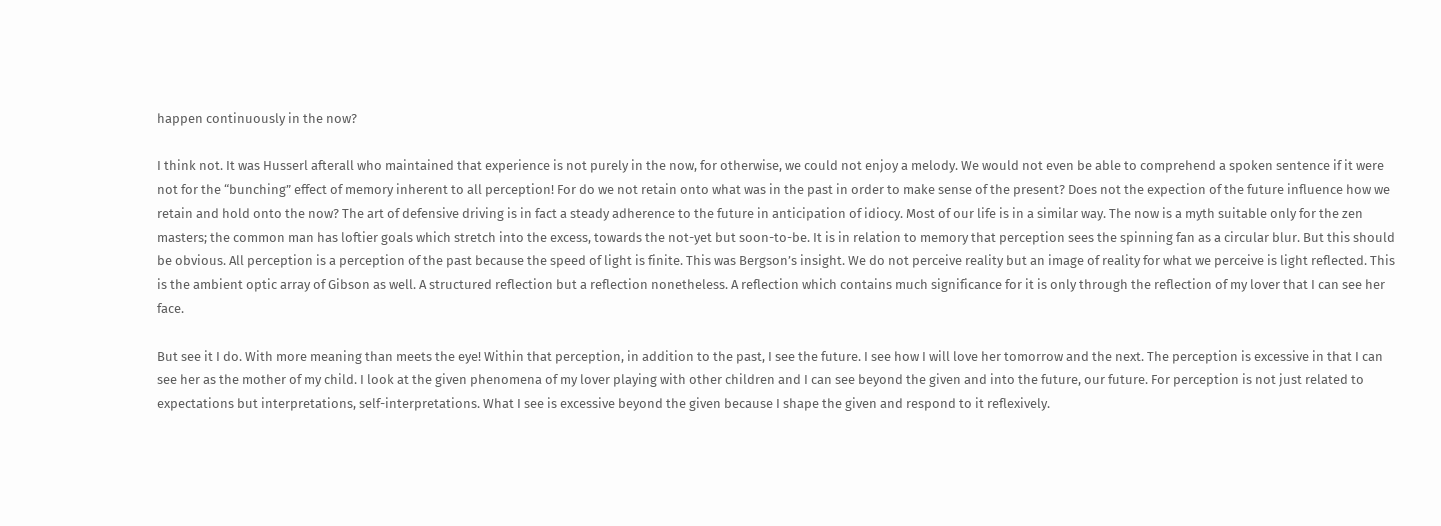happen continuously in the now?

I think not. It was Husserl afterall who maintained that experience is not purely in the now, for otherwise, we could not enjoy a melody. We would not even be able to comprehend a spoken sentence if it were not for the “bunching” effect of memory inherent to all perception! For do we not retain onto what was in the past in order to make sense of the present? Does not the expection of the future influence how we retain and hold onto the now? The art of defensive driving is in fact a steady adherence to the future in anticipation of idiocy. Most of our life is in a similar way. The now is a myth suitable only for the zen masters; the common man has loftier goals which stretch into the excess, towards the not-yet but soon-to-be. It is in relation to memory that perception sees the spinning fan as a circular blur. But this should be obvious. All perception is a perception of the past because the speed of light is finite. This was Bergson’s insight. We do not perceive reality but an image of reality for what we perceive is light reflected. This is the ambient optic array of Gibson as well. A structured reflection but a reflection nonetheless. A reflection which contains much significance for it is only through the reflection of my lover that I can see her face.

But see it I do. With more meaning than meets the eye! Within that perception, in addition to the past, I see the future. I see how I will love her tomorrow and the next. The perception is excessive in that I can see her as the mother of my child. I look at the given phenomena of my lover playing with other children and I can see beyond the given and into the future, our future. For perception is not just related to expectations but interpretations, self-interpretations. What I see is excessive beyond the given because I shape the given and respond to it reflexively.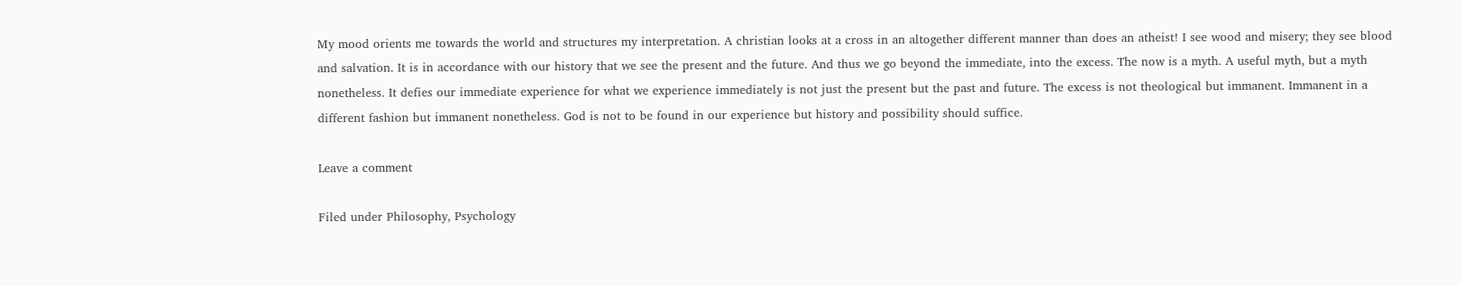My mood orients me towards the world and structures my interpretation. A christian looks at a cross in an altogether different manner than does an atheist! I see wood and misery; they see blood and salvation. It is in accordance with our history that we see the present and the future. And thus we go beyond the immediate, into the excess. The now is a myth. A useful myth, but a myth nonetheless. It defies our immediate experience for what we experience immediately is not just the present but the past and future. The excess is not theological but immanent. Immanent in a different fashion but immanent nonetheless. God is not to be found in our experience but history and possibility should suffice.

Leave a comment

Filed under Philosophy, Psychology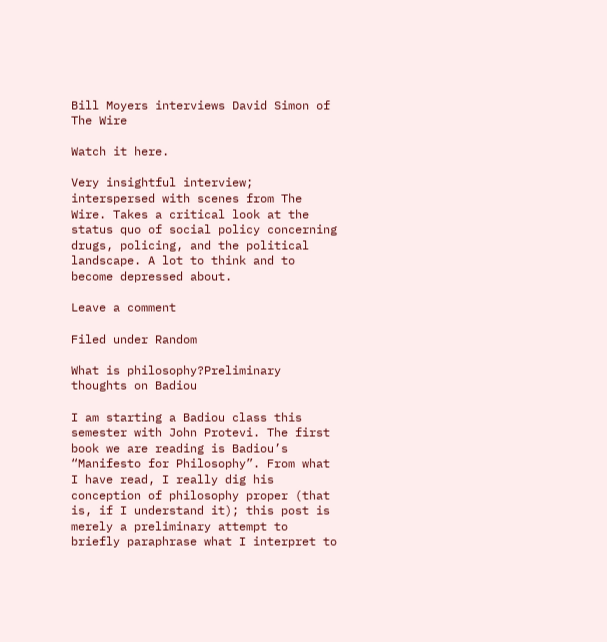Bill Moyers interviews David Simon of The Wire

Watch it here.

Very insightful interview; interspersed with scenes from The Wire. Takes a critical look at the status quo of social policy concerning drugs, policing, and the political landscape. A lot to think and to become depressed about.

Leave a comment

Filed under Random

What is philosophy?Preliminary thoughts on Badiou

I am starting a Badiou class this semester with John Protevi. The first book we are reading is Badiou’s “Manifesto for Philosophy”. From what I have read, I really dig his conception of philosophy proper (that is, if I understand it); this post is merely a preliminary attempt to briefly paraphrase what I interpret to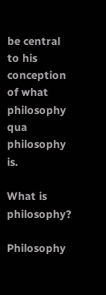be central to his conception of what philosophy qua philosophy is.

What is philosophy?

Philosophy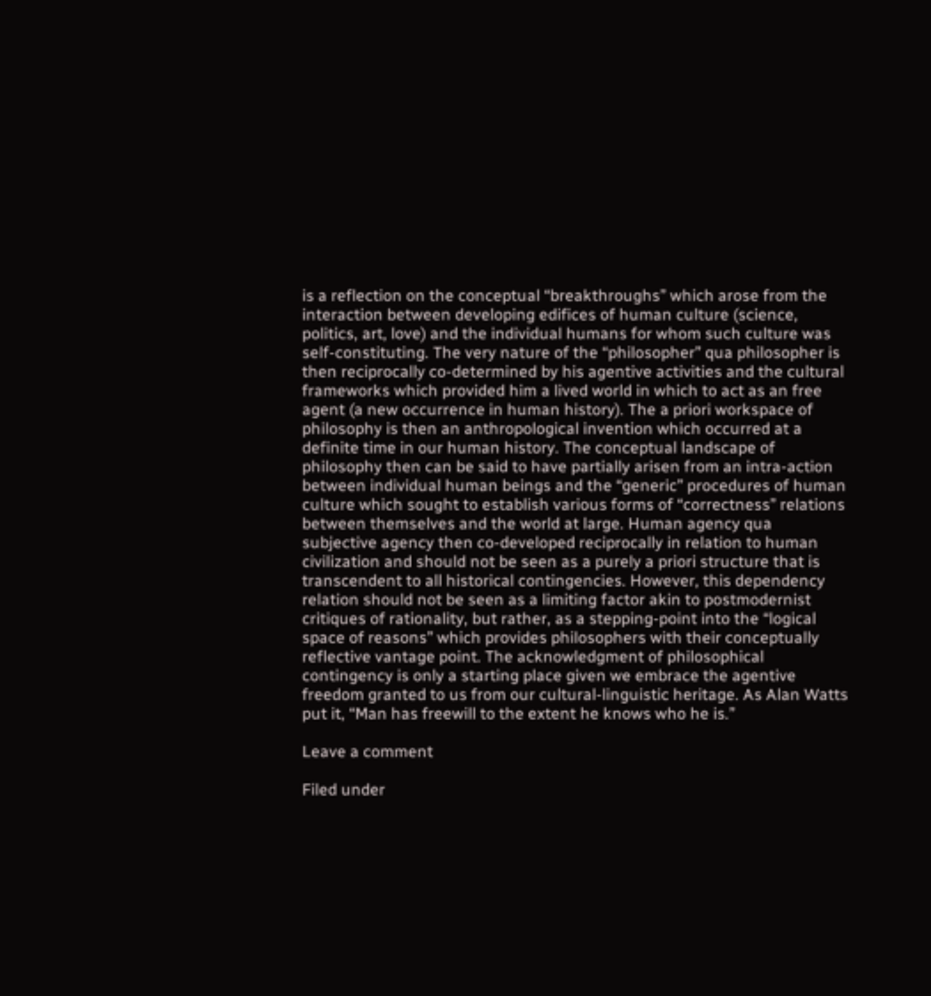is a reflection on the conceptual “breakthroughs” which arose from the interaction between developing edifices of human culture (science, politics, art, love) and the individual humans for whom such culture was self-constituting. The very nature of the “philosopher” qua philosopher is then reciprocally co-determined by his agentive activities and the cultural frameworks which provided him a lived world in which to act as an free agent (a new occurrence in human history). The a priori workspace of philosophy is then an anthropological invention which occurred at a definite time in our human history. The conceptual landscape of philosophy then can be said to have partially arisen from an intra-action between individual human beings and the “generic” procedures of human culture which sought to establish various forms of “correctness” relations between themselves and the world at large. Human agency qua subjective agency then co-developed reciprocally in relation to human civilization and should not be seen as a purely a priori structure that is transcendent to all historical contingencies. However, this dependency relation should not be seen as a limiting factor akin to postmodernist critiques of rationality, but rather, as a stepping-point into the “logical space of reasons” which provides philosophers with their conceptually reflective vantage point. The acknowledgment of philosophical contingency is only a starting place given we embrace the agentive freedom granted to us from our cultural-linguistic heritage. As Alan Watts put it, “Man has freewill to the extent he knows who he is.”

Leave a comment

Filed under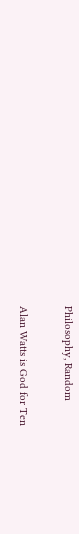Philosophy, Random

Alan Watts is God for Ten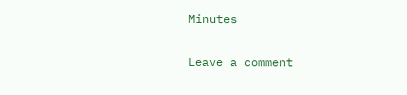Minutes

Leave a comment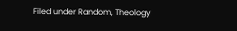Filed under Random, Theology